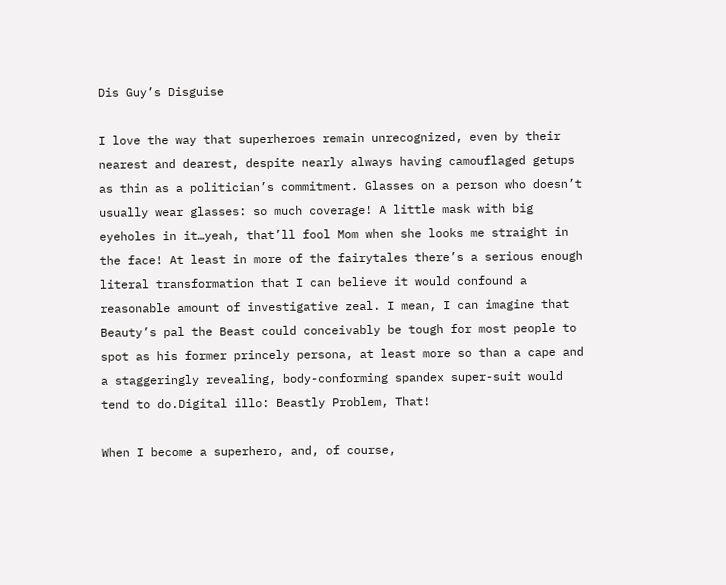Dis Guy’s Disguise

I love the way that superheroes remain unrecognized, even by their nearest and dearest, despite nearly always having camouflaged getups as thin as a politician’s commitment. Glasses on a person who doesn’t usually wear glasses: so much coverage! A little mask with big eyeholes in it…yeah, that’ll fool Mom when she looks me straight in the face! At least in more of the fairytales there’s a serious enough literal transformation that I can believe it would confound a reasonable amount of investigative zeal. I mean, I can imagine that Beauty’s pal the Beast could conceivably be tough for most people to spot as his former princely persona, at least more so than a cape and a staggeringly revealing, body-conforming spandex super-suit would tend to do.Digital illo: Beastly Problem, That!

When I become a superhero, and, of course,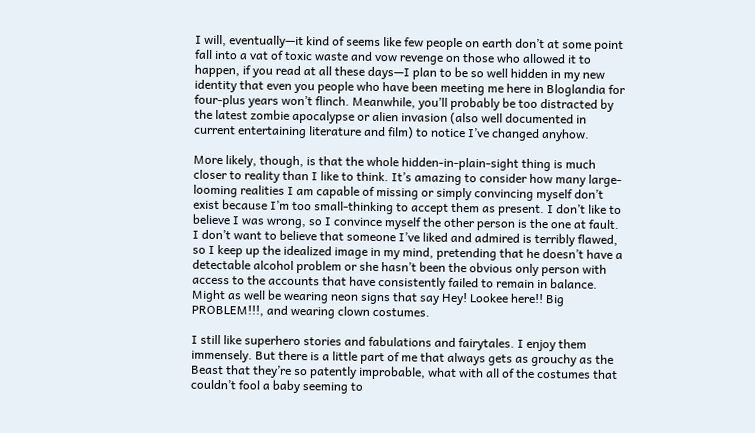I will, eventually—it kind of seems like few people on earth don’t at some point fall into a vat of toxic waste and vow revenge on those who allowed it to happen, if you read at all these days—I plan to be so well hidden in my new identity that even you people who have been meeting me here in Bloglandia for four-plus years won’t flinch. Meanwhile, you’ll probably be too distracted by the latest zombie apocalypse or alien invasion (also well documented in current entertaining literature and film) to notice I’ve changed anyhow.

More likely, though, is that the whole hidden-in-plain-sight thing is much closer to reality than I like to think. It’s amazing to consider how many large-looming realities I am capable of missing or simply convincing myself don’t exist because I’m too small-thinking to accept them as present. I don’t like to believe I was wrong, so I convince myself the other person is the one at fault. I don’t want to believe that someone I’ve liked and admired is terribly flawed, so I keep up the idealized image in my mind, pretending that he doesn’t have a detectable alcohol problem or she hasn’t been the obvious only person with access to the accounts that have consistently failed to remain in balance. Might as well be wearing neon signs that say Hey! Lookee here!! Big PROBLEM!!!, and wearing clown costumes.

I still like superhero stories and fabulations and fairytales. I enjoy them immensely. But there is a little part of me that always gets as grouchy as the Beast that they’re so patently improbable, what with all of the costumes that couldn’t fool a baby seeming to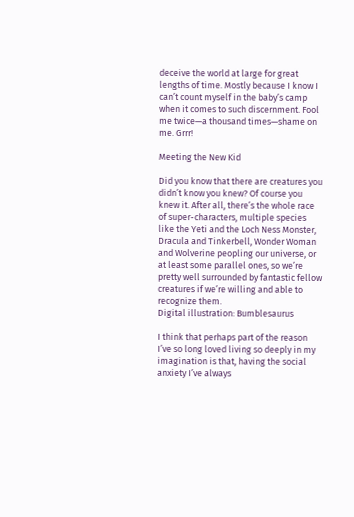deceive the world at large for great lengths of time. Mostly because I know I can’t count myself in the baby’s camp when it comes to such discernment. Fool me twice—a thousand times—shame on me. Grrr!

Meeting the New Kid

Did you know that there are creatures you didn’t know you knew? Of course you knew it. After all, there’s the whole race of super-characters, multiple species like the Yeti and the Loch Ness Monster, Dracula and Tinkerbell, Wonder Woman and Wolverine peopling our universe, or at least some parallel ones, so we’re pretty well surrounded by fantastic fellow creatures if we’re willing and able to recognize them.
Digital illustration: Bumblesaurus

I think that perhaps part of the reason I’ve so long loved living so deeply in my imagination is that, having the social anxiety I’ve always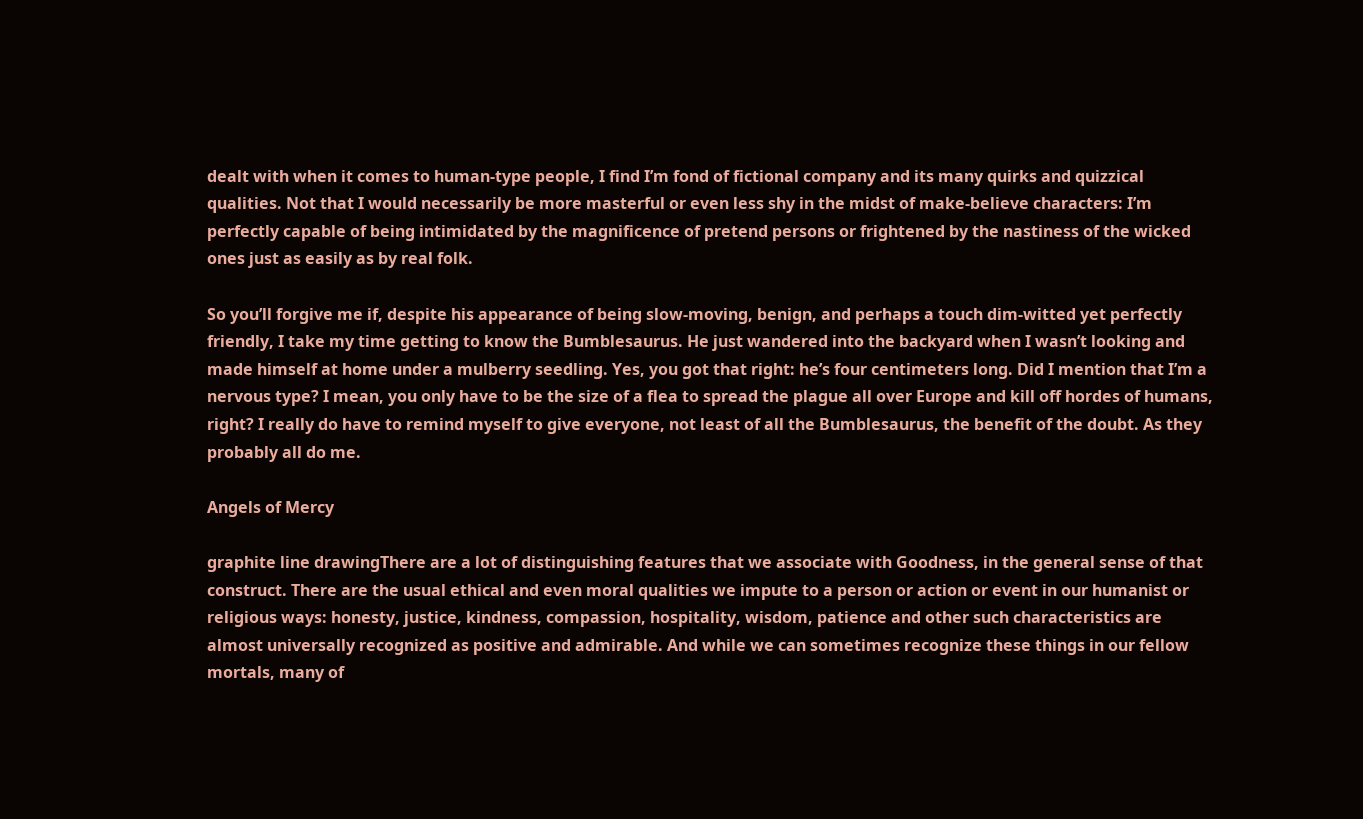dealt with when it comes to human-type people, I find I’m fond of fictional company and its many quirks and quizzical qualities. Not that I would necessarily be more masterful or even less shy in the midst of make-believe characters: I’m perfectly capable of being intimidated by the magnificence of pretend persons or frightened by the nastiness of the wicked ones just as easily as by real folk.

So you’ll forgive me if, despite his appearance of being slow-moving, benign, and perhaps a touch dim-witted yet perfectly friendly, I take my time getting to know the Bumblesaurus. He just wandered into the backyard when I wasn’t looking and made himself at home under a mulberry seedling. Yes, you got that right: he’s four centimeters long. Did I mention that I’m a nervous type? I mean, you only have to be the size of a flea to spread the plague all over Europe and kill off hordes of humans, right? I really do have to remind myself to give everyone, not least of all the Bumblesaurus, the benefit of the doubt. As they probably all do me.

Angels of Mercy

graphite line drawingThere are a lot of distinguishing features that we associate with Goodness, in the general sense of that construct. There are the usual ethical and even moral qualities we impute to a person or action or event in our humanist or religious ways: honesty, justice, kindness, compassion, hospitality, wisdom, patience and other such characteristics are almost universally recognized as positive and admirable. And while we can sometimes recognize these things in our fellow mortals, many of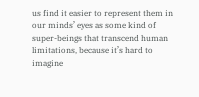us find it easier to represent them in our minds’ eyes as some kind of super-beings that transcend human limitations, because it’s hard to imagine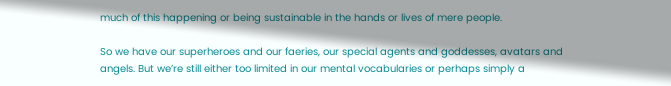much of this happening or being sustainable in the hands or lives of mere people.

So we have our superheroes and our faeries, our special agents and goddesses, avatars and angels. But we’re still either too limited in our mental vocabularies or perhaps simply a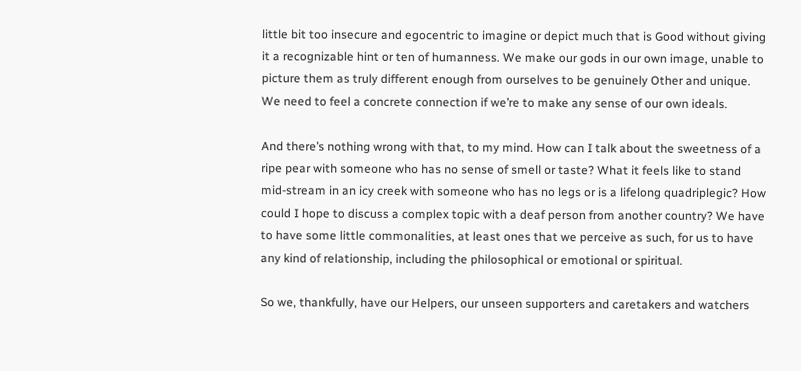little bit too insecure and egocentric to imagine or depict much that is Good without giving it a recognizable hint or ten of humanness. We make our gods in our own image, unable to picture them as truly different enough from ourselves to be genuinely Other and unique. We need to feel a concrete connection if we’re to make any sense of our own ideals.

And there’s nothing wrong with that, to my mind. How can I talk about the sweetness of a ripe pear with someone who has no sense of smell or taste? What it feels like to stand mid-stream in an icy creek with someone who has no legs or is a lifelong quadriplegic? How could I hope to discuss a complex topic with a deaf person from another country? We have to have some little commonalities, at least ones that we perceive as such, for us to have any kind of relationship, including the philosophical or emotional or spiritual.

So we, thankfully, have our Helpers, our unseen supporters and caretakers and watchers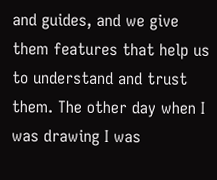and guides, and we give them features that help us to understand and trust them. The other day when I was drawing I was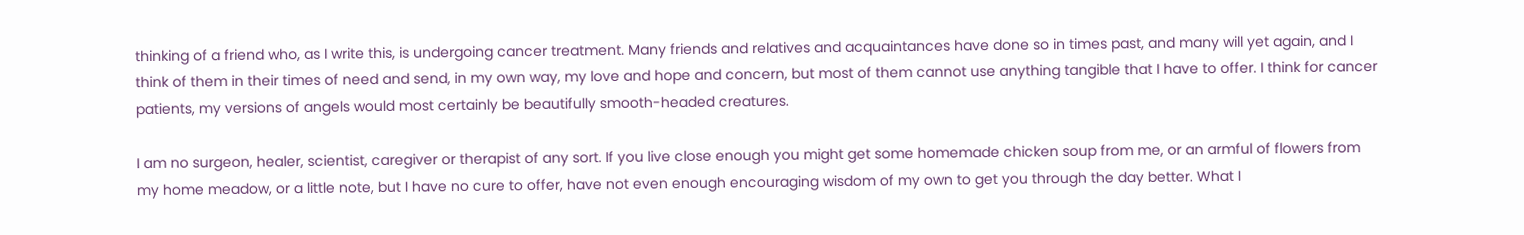thinking of a friend who, as I write this, is undergoing cancer treatment. Many friends and relatives and acquaintances have done so in times past, and many will yet again, and I think of them in their times of need and send, in my own way, my love and hope and concern, but most of them cannot use anything tangible that I have to offer. I think for cancer patients, my versions of angels would most certainly be beautifully smooth-headed creatures.

I am no surgeon, healer, scientist, caregiver or therapist of any sort. If you live close enough you might get some homemade chicken soup from me, or an armful of flowers from my home meadow, or a little note, but I have no cure to offer, have not even enough encouraging wisdom of my own to get you through the day better. What I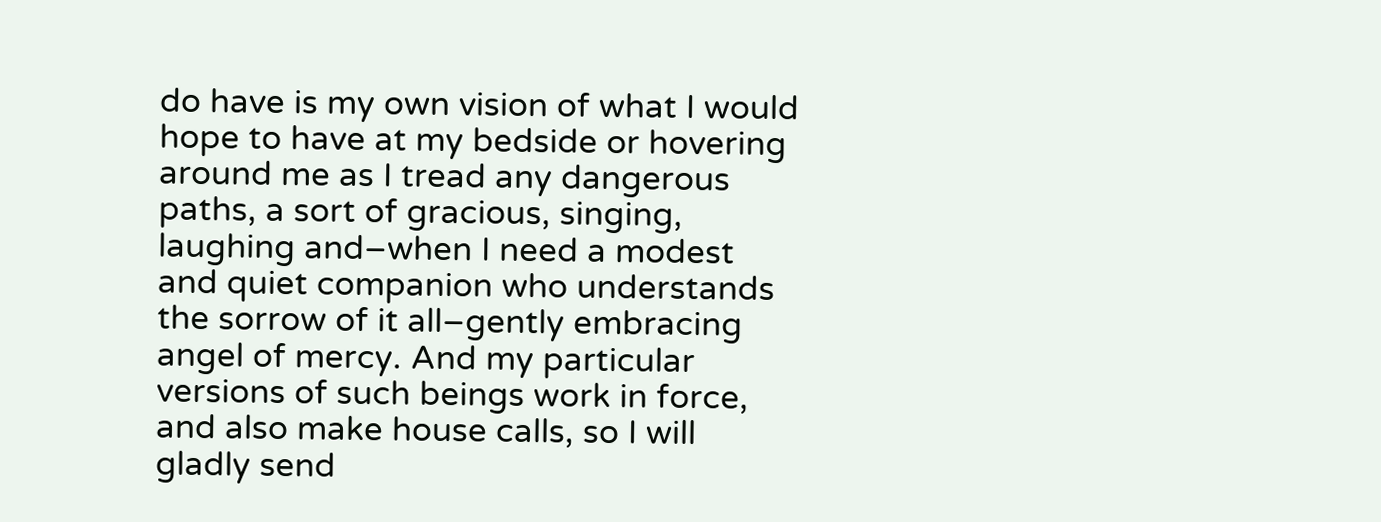do have is my own vision of what I would hope to have at my bedside or hovering around me as I tread any dangerous paths, a sort of gracious, singing, laughing and–when I need a modest and quiet companion who understands the sorrow of it all–gently embracing angel of mercy. And my particular versions of such beings work in force, and also make house calls, so I will gladly send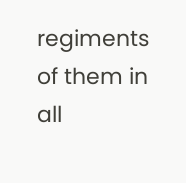regiments of them in all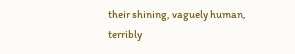their shining, vaguely human, terribly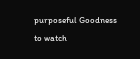purposeful Goodness to watch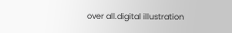over all.digital illustration